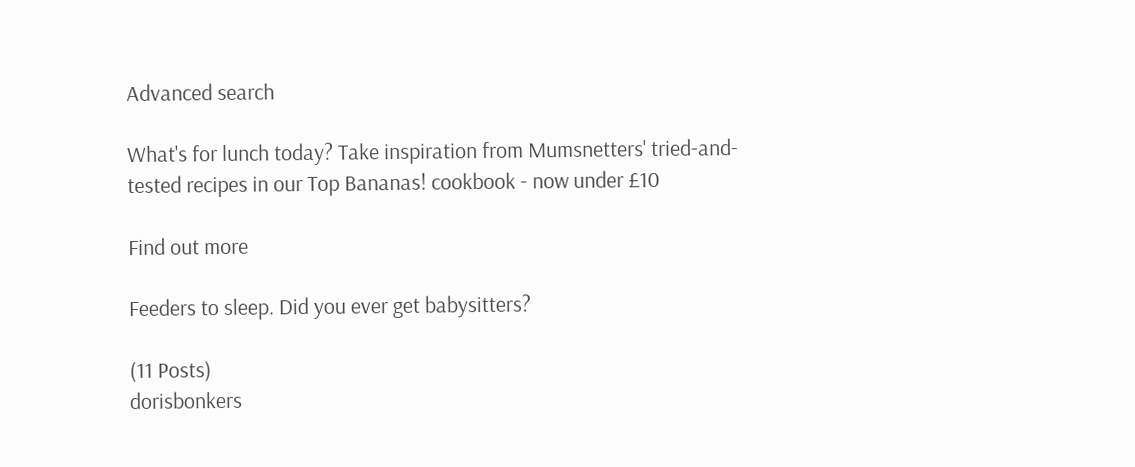Advanced search

What's for lunch today? Take inspiration from Mumsnetters' tried-and-tested recipes in our Top Bananas! cookbook - now under £10

Find out more

Feeders to sleep. Did you ever get babysitters?

(11 Posts)
dorisbonkers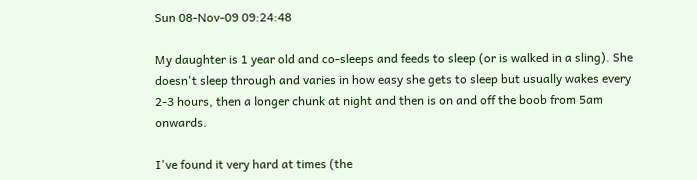Sun 08-Nov-09 09:24:48

My daughter is 1 year old and co-sleeps and feeds to sleep (or is walked in a sling). She doesn't sleep through and varies in how easy she gets to sleep but usually wakes every 2-3 hours, then a longer chunk at night and then is on and off the boob from 5am onwards.

I've found it very hard at times (the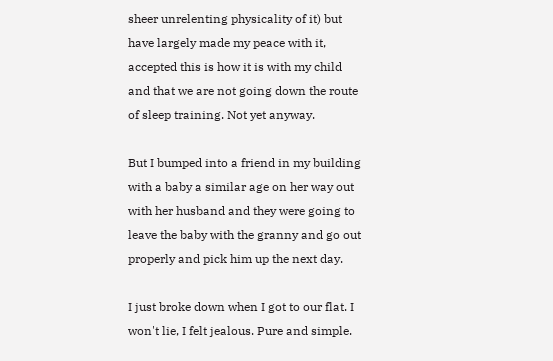sheer unrelenting physicality of it) but have largely made my peace with it, accepted this is how it is with my child and that we are not going down the route of sleep training. Not yet anyway.

But I bumped into a friend in my building with a baby a similar age on her way out with her husband and they were going to leave the baby with the granny and go out properly and pick him up the next day.

I just broke down when I got to our flat. I won't lie, I felt jealous. Pure and simple.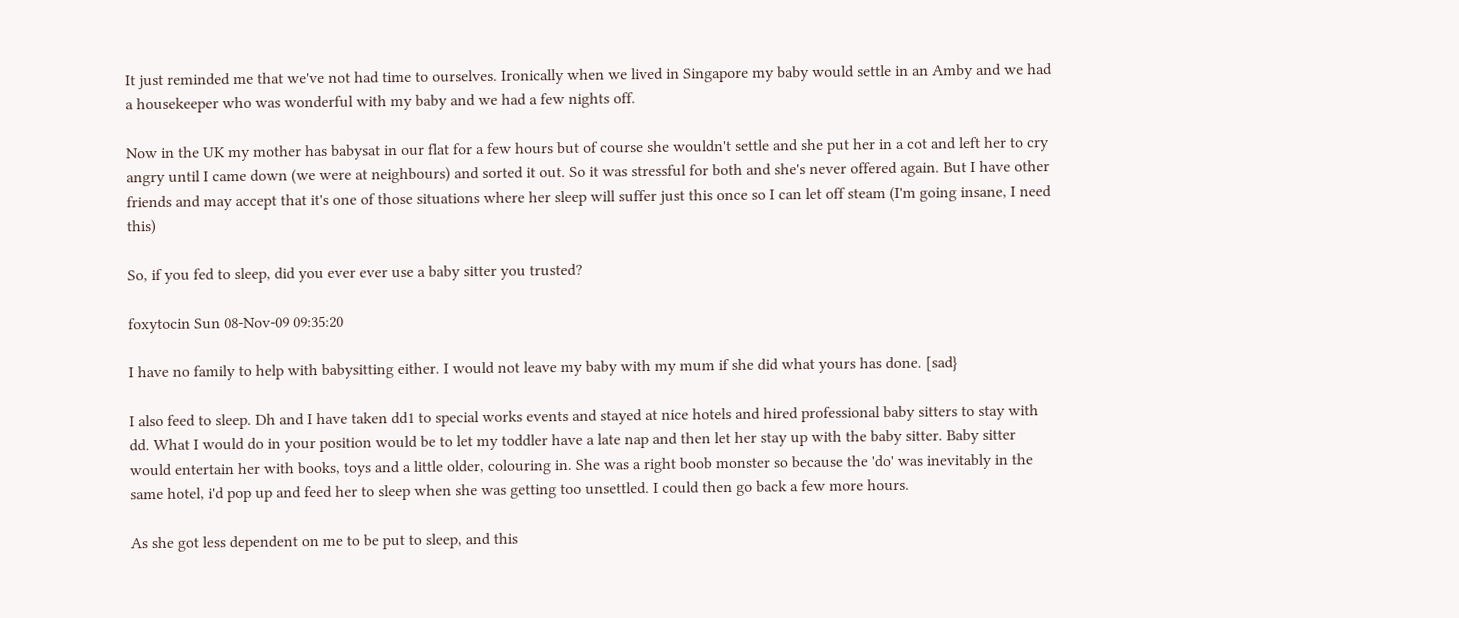It just reminded me that we've not had time to ourselves. Ironically when we lived in Singapore my baby would settle in an Amby and we had a housekeeper who was wonderful with my baby and we had a few nights off.

Now in the UK my mother has babysat in our flat for a few hours but of course she wouldn't settle and she put her in a cot and left her to cry angry until I came down (we were at neighbours) and sorted it out. So it was stressful for both and she's never offered again. But I have other friends and may accept that it's one of those situations where her sleep will suffer just this once so I can let off steam (I'm going insane, I need this)

So, if you fed to sleep, did you ever ever use a baby sitter you trusted?

foxytocin Sun 08-Nov-09 09:35:20

I have no family to help with babysitting either. I would not leave my baby with my mum if she did what yours has done. [sad}

I also feed to sleep. Dh and I have taken dd1 to special works events and stayed at nice hotels and hired professional baby sitters to stay with dd. What I would do in your position would be to let my toddler have a late nap and then let her stay up with the baby sitter. Baby sitter would entertain her with books, toys and a little older, colouring in. She was a right boob monster so because the 'do' was inevitably in the same hotel, i'd pop up and feed her to sleep when she was getting too unsettled. I could then go back a few more hours.

As she got less dependent on me to be put to sleep, and this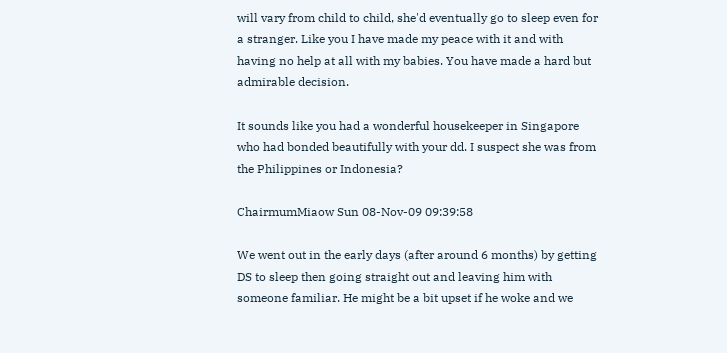will vary from child to child, she'd eventually go to sleep even for a stranger. Like you I have made my peace with it and with having no help at all with my babies. You have made a hard but admirable decision.

It sounds like you had a wonderful housekeeper in Singapore who had bonded beautifully with your dd. I suspect she was from the Philippines or Indonesia?

ChairmumMiaow Sun 08-Nov-09 09:39:58

We went out in the early days (after around 6 months) by getting DS to sleep then going straight out and leaving him with someone familiar. He might be a bit upset if he woke and we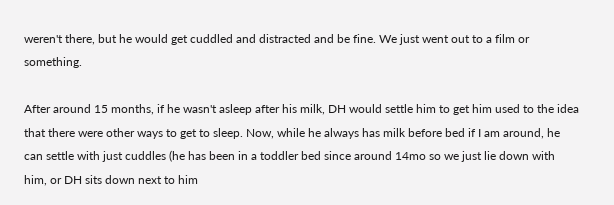weren't there, but he would get cuddled and distracted and be fine. We just went out to a film or something.

After around 15 months, if he wasn't asleep after his milk, DH would settle him to get him used to the idea that there were other ways to get to sleep. Now, while he always has milk before bed if I am around, he can settle with just cuddles (he has been in a toddler bed since around 14mo so we just lie down with him, or DH sits down next to him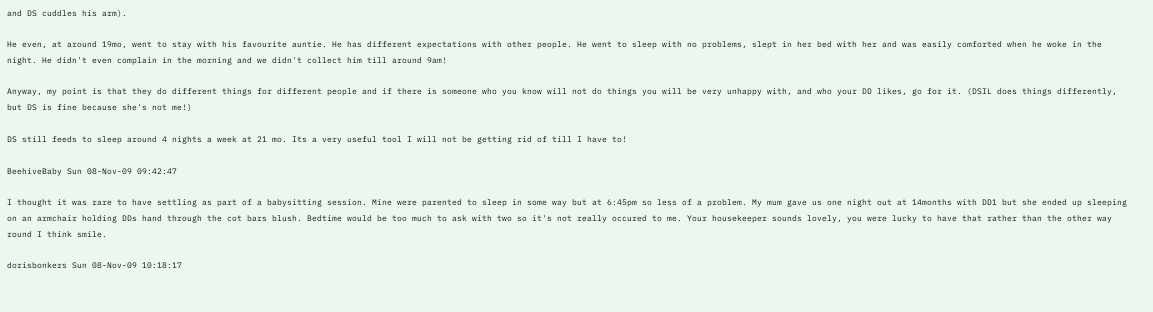and DS cuddles his arm).

He even, at around 19mo, went to stay with his favourite auntie. He has different expectations with other people. He went to sleep with no problems, slept in her bed with her and was easily comforted when he woke in the night. He didn't even complain in the morning and we didn't collect him till around 9am!

Anyway, my point is that they do different things for different people and if there is someone who you know will not do things you will be very unhappy with, and who your DD likes, go for it. (DSIL does things differently, but DS is fine because she's not me!)

DS still feeds to sleep around 4 nights a week at 21 mo. Its a very useful tool I will not be getting rid of till I have to!

BeehiveBaby Sun 08-Nov-09 09:42:47

I thought it was rare to have settling as part of a babysitting session. Mine were parented to sleep in some way but at 6:45pm so less of a problem. My mum gave us one night out at 14months with DD1 but she ended up sleeping on an armchair holding DDs hand through the cot bars blush. Bedtime would be too much to ask with two so it's not really occured to me. Your housekeeper sounds lovely, you were lucky to have that rather than the other way round I think smile.

dorisbonkers Sun 08-Nov-09 10:18:17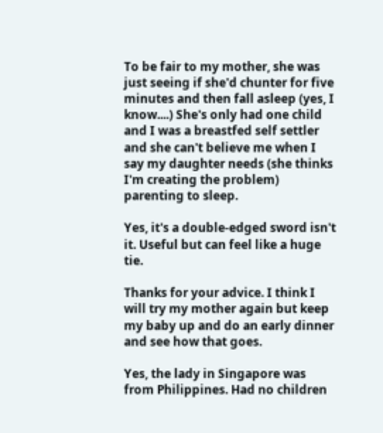To be fair to my mother, she was just seeing if she'd chunter for five minutes and then fall asleep (yes, I know....) She's only had one child and I was a breastfed self settler and she can't believe me when I say my daughter needs (she thinks I'm creating the problem) parenting to sleep.

Yes, it's a double-edged sword isn't it. Useful but can feel like a huge tie.

Thanks for your advice. I think I will try my mother again but keep my baby up and do an early dinner and see how that goes.

Yes, the lady in Singapore was from Philippines. Had no children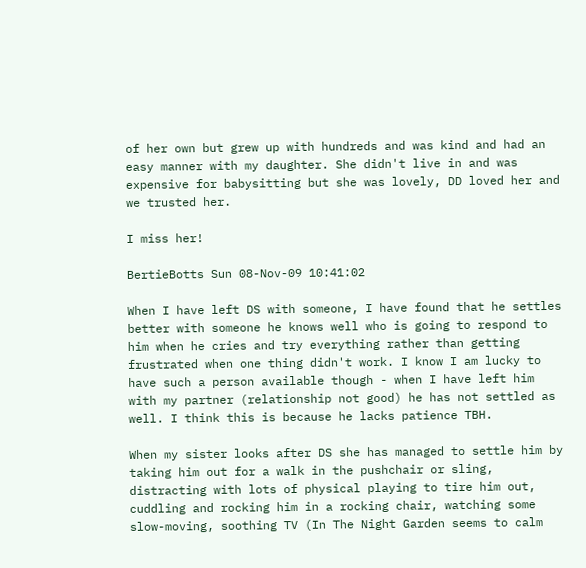of her own but grew up with hundreds and was kind and had an easy manner with my daughter. She didn't live in and was expensive for babysitting but she was lovely, DD loved her and we trusted her.

I miss her!

BertieBotts Sun 08-Nov-09 10:41:02

When I have left DS with someone, I have found that he settles better with someone he knows well who is going to respond to him when he cries and try everything rather than getting frustrated when one thing didn't work. I know I am lucky to have such a person available though - when I have left him with my partner (relationship not good) he has not settled as well. I think this is because he lacks patience TBH.

When my sister looks after DS she has managed to settle him by taking him out for a walk in the pushchair or sling, distracting with lots of physical playing to tire him out, cuddling and rocking him in a rocking chair, watching some slow-moving, soothing TV (In The Night Garden seems to calm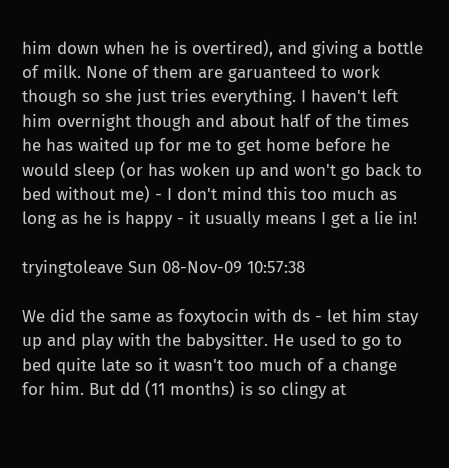him down when he is overtired), and giving a bottle of milk. None of them are garuanteed to work though so she just tries everything. I haven't left him overnight though and about half of the times he has waited up for me to get home before he would sleep (or has woken up and won't go back to bed without me) - I don't mind this too much as long as he is happy - it usually means I get a lie in!

tryingtoleave Sun 08-Nov-09 10:57:38

We did the same as foxytocin with ds - let him stay up and play with the babysitter. He used to go to bed quite late so it wasn't too much of a change for him. But dd (11 months) is so clingy at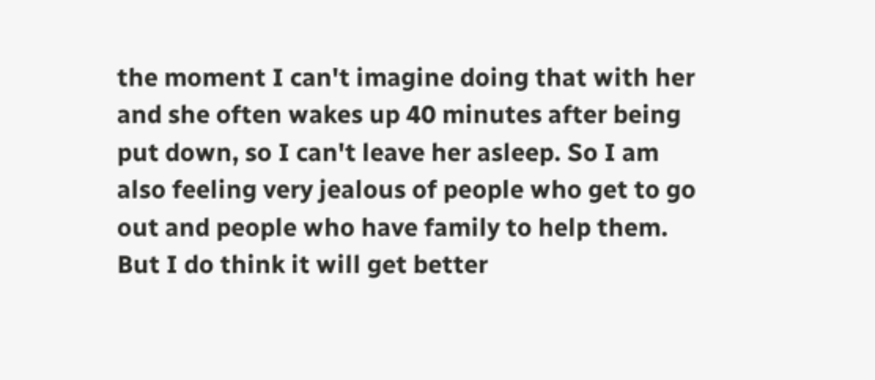the moment I can't imagine doing that with her and she often wakes up 40 minutes after being put down, so I can't leave her asleep. So I am also feeling very jealous of people who get to go out and people who have family to help them. But I do think it will get better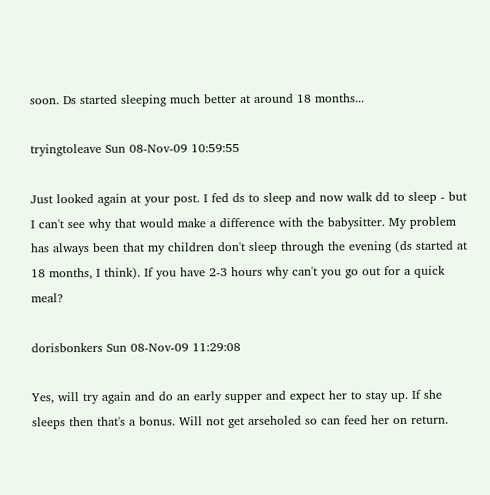soon. Ds started sleeping much better at around 18 months...

tryingtoleave Sun 08-Nov-09 10:59:55

Just looked again at your post. I fed ds to sleep and now walk dd to sleep - but I can't see why that would make a difference with the babysitter. My problem has always been that my children don't sleep through the evening (ds started at 18 months, I think). If you have 2-3 hours why can't you go out for a quick meal?

dorisbonkers Sun 08-Nov-09 11:29:08

Yes, will try again and do an early supper and expect her to stay up. If she sleeps then that's a bonus. Will not get arseholed so can feed her on return.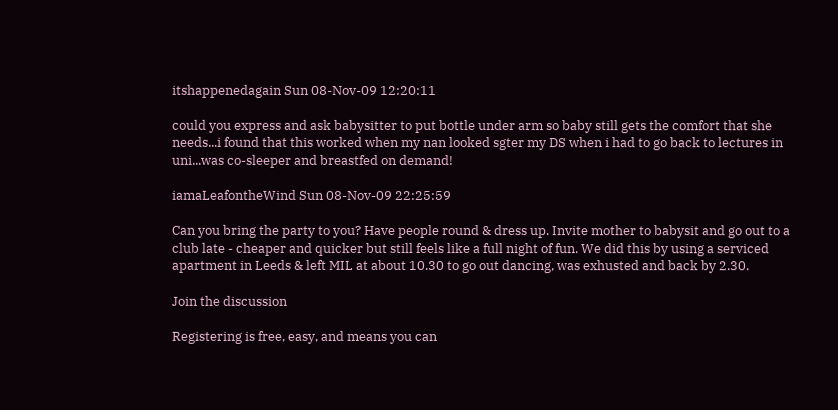itshappenedagain Sun 08-Nov-09 12:20:11

could you express and ask babysitter to put bottle under arm so baby still gets the comfort that she needs...i found that this worked when my nan looked sgter my DS when i had to go back to lectures in uni...was co-sleeper and breastfed on demand!

iamaLeafontheWind Sun 08-Nov-09 22:25:59

Can you bring the party to you? Have people round & dress up. Invite mother to babysit and go out to a club late - cheaper and quicker but still feels like a full night of fun. We did this by using a serviced apartment in Leeds & left MIL at about 10.30 to go out dancing, was exhusted and back by 2.30.

Join the discussion

Registering is free, easy, and means you can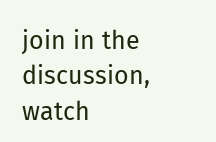join in the discussion, watch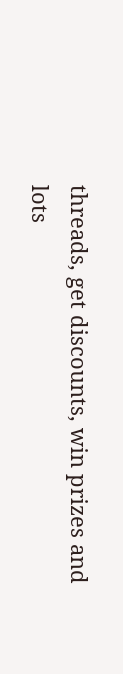threads, get discounts, win prizes and lots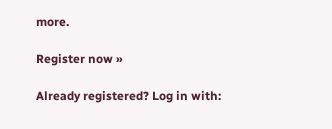more.

Register now »

Already registered? Log in with: